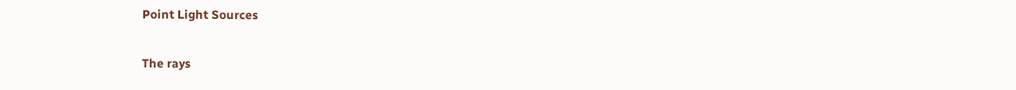Point Light Sources

The rays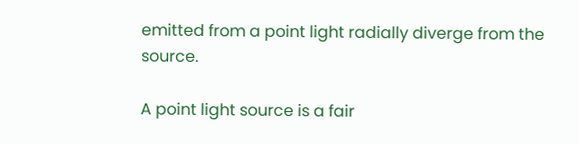emitted from a point light radially diverge from the source.

A point light source is a fair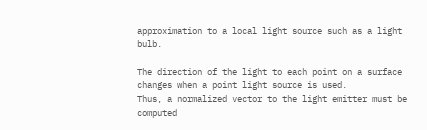approximation to a local light source such as a light bulb.

The direction of the light to each point on a surface changes when a point light source is used.
Thus, a normalized vector to the light emitter must be computed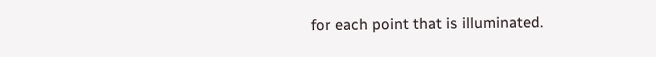for each point that is illuminated.